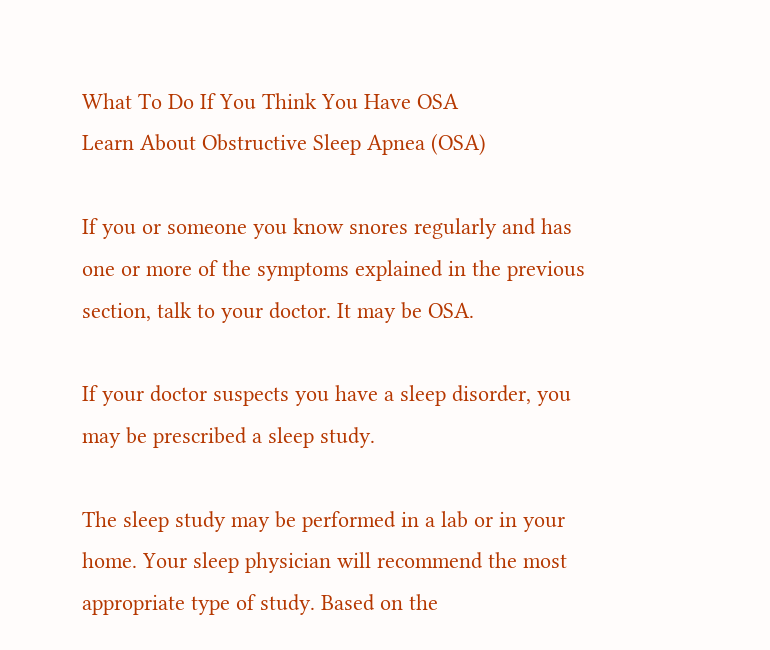What To Do If You Think You Have OSA
Learn About Obstructive Sleep Apnea (OSA)

If you or someone you know snores regularly and has one or more of the symptoms explained in the previous section, talk to your doctor. It may be OSA.

If your doctor suspects you have a sleep disorder, you may be prescribed a sleep study.

The sleep study may be performed in a lab or in your home. Your sleep physician will recommend the most appropriate type of study. Based on the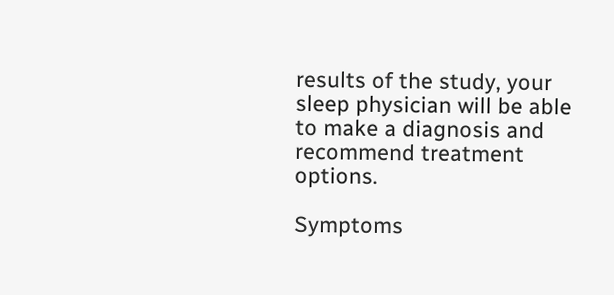results of the study, your sleep physician will be able to make a diagnosis and recommend treatment options.

Symptoms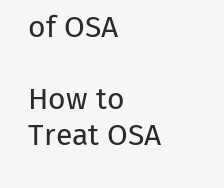of OSA

How to Treat OSA